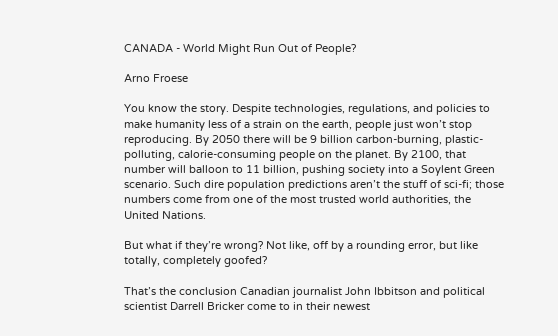CANADA - World Might Run Out of People?

Arno Froese

You know the story. Despite technologies, regulations, and policies to make humanity less of a strain on the earth, people just won’t stop reproducing. By 2050 there will be 9 billion carbon-burning, plastic-polluting, calorie-consuming people on the planet. By 2100, that number will balloon to 11 billion, pushing society into a Soylent Green scenario. Such dire population predictions aren’t the stuff of sci-fi; those numbers come from one of the most trusted world authorities, the United Nations.

But what if they’re wrong? Not like, off by a rounding error, but like totally, completely goofed?

That’s the conclusion Canadian journalist John Ibbitson and political scientist Darrell Bricker come to in their newest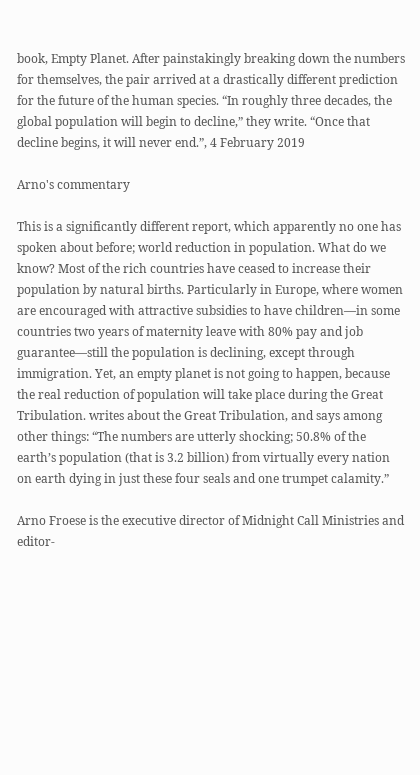book, Empty Planet. After painstakingly breaking down the numbers for themselves, the pair arrived at a drastically different prediction for the future of the human species. “In roughly three decades, the global population will begin to decline,” they write. “Once that decline begins, it will never end.”, 4 February 2019

Arno's commentary

This is a significantly different report, which apparently no one has spoken about before; world reduction in population. What do we know? Most of the rich countries have ceased to increase their population by natural births. Particularly in Europe, where women are encouraged with attractive subsidies to have children—in some countries two years of maternity leave with 80% pay and job guarantee—still the population is declining, except through immigration. Yet, an empty planet is not going to happen, because the real reduction of population will take place during the Great Tribulation. writes about the Great Tribulation, and says among other things: “The numbers are utterly shocking; 50.8% of the earth’s population (that is 3.2 billion) from virtually every nation on earth dying in just these four seals and one trumpet calamity.”

Arno Froese is the executive director of Midnight Call Ministries and editor-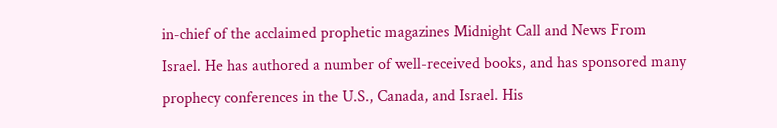in-chief of the acclaimed prophetic magazines Midnight Call and News From Israel. He has authored a number of well-received books, and has sponsored many prophecy conferences in the U.S., Canada, and Israel. His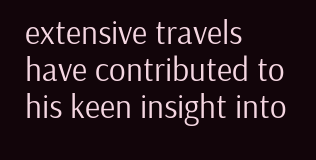extensive travels have contributed to his keen insight into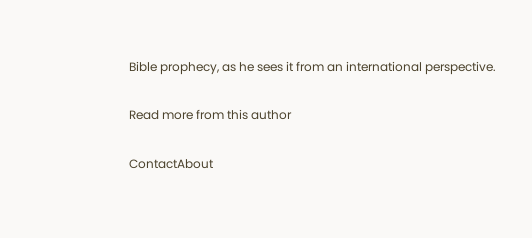Bible prophecy, as he sees it from an international perspective.

Read more from this author

ContactAbout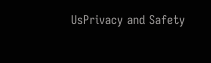UsPrivacy and Safety